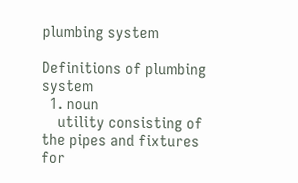plumbing system

Definitions of plumbing system
  1. noun
    utility consisting of the pipes and fixtures for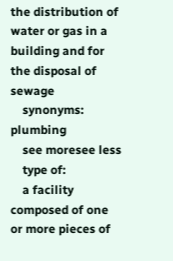the distribution of water or gas in a building and for the disposal of sewage
    synonyms: plumbing
    see moresee less
    type of:
    a facility composed of one or more pieces of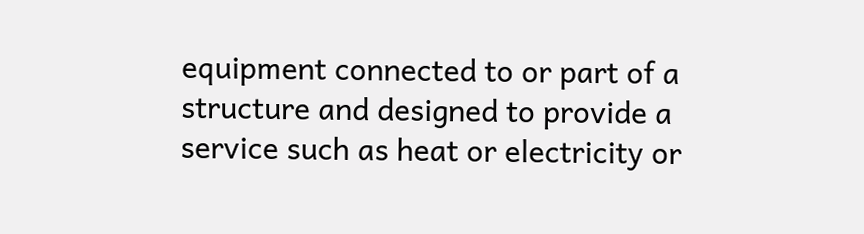equipment connected to or part of a structure and designed to provide a service such as heat or electricity or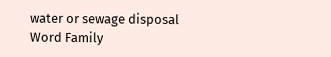water or sewage disposal
Word Family